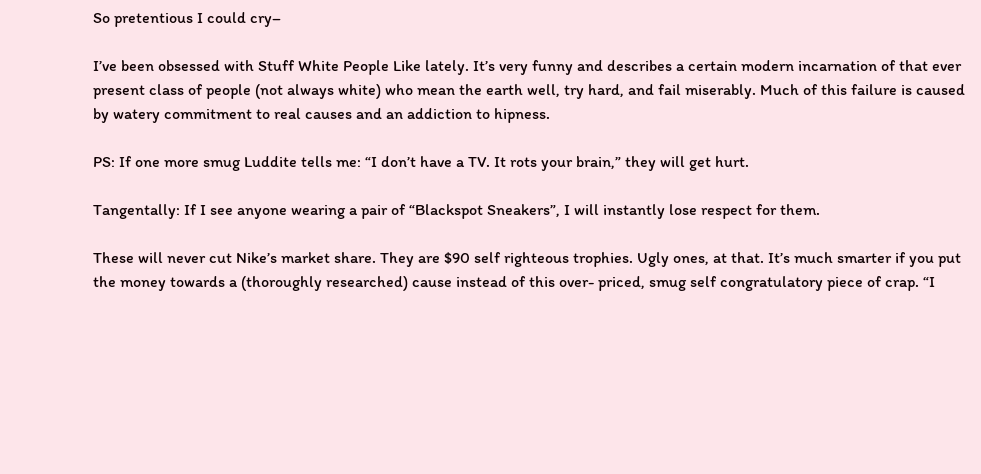So pretentious I could cry–

I’ve been obsessed with Stuff White People Like lately. It’s very funny and describes a certain modern incarnation of that ever present class of people (not always white) who mean the earth well, try hard, and fail miserably. Much of this failure is caused by watery commitment to real causes and an addiction to hipness.

PS: If one more smug Luddite tells me: “I don’t have a TV. It rots your brain,” they will get hurt.

Tangentally: If I see anyone wearing a pair of “Blackspot Sneakers”, I will instantly lose respect for them.

These will never cut Nike’s market share. They are $90 self righteous trophies. Ugly ones, at that. It’s much smarter if you put the money towards a (thoroughly researched) cause instead of this over- priced, smug self congratulatory piece of crap. “I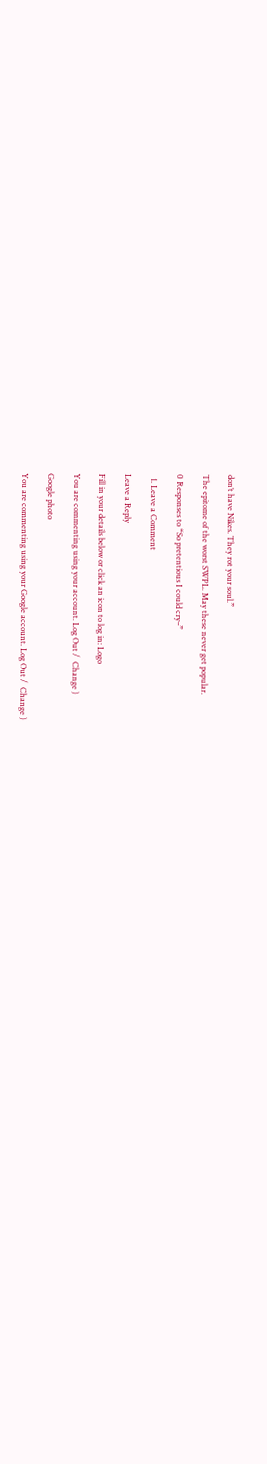don’t have Nikes. They rot your soul.”

The epitome of the worst SWPL. May these never get popular.

0 Responses to “So pretentious I could cry–”

  1. Leave a Comment

Leave a Reply

Fill in your details below or click an icon to log in: Logo

You are commenting using your account. Log Out /  Change )

Google photo

You are commenting using your Google account. Log Out /  Change )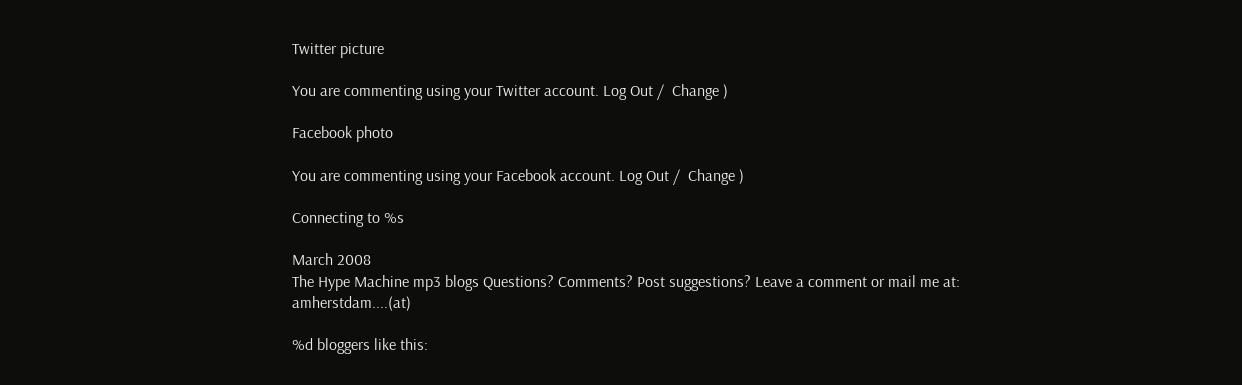Twitter picture

You are commenting using your Twitter account. Log Out /  Change )

Facebook photo

You are commenting using your Facebook account. Log Out /  Change )

Connecting to %s

March 2008
The Hype Machine mp3 blogs Questions? Comments? Post suggestions? Leave a comment or mail me at: amherstdam....(at)

%d bloggers like this: